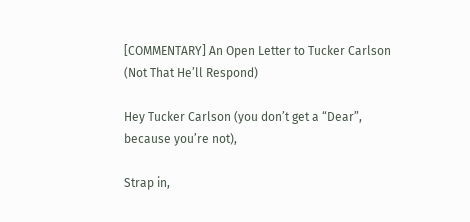[COMMENTARY] An Open Letter to Tucker Carlson (Not That He’ll Respond)

Hey Tucker Carlson (you don’t get a “Dear”, because you’re not),

Strap in,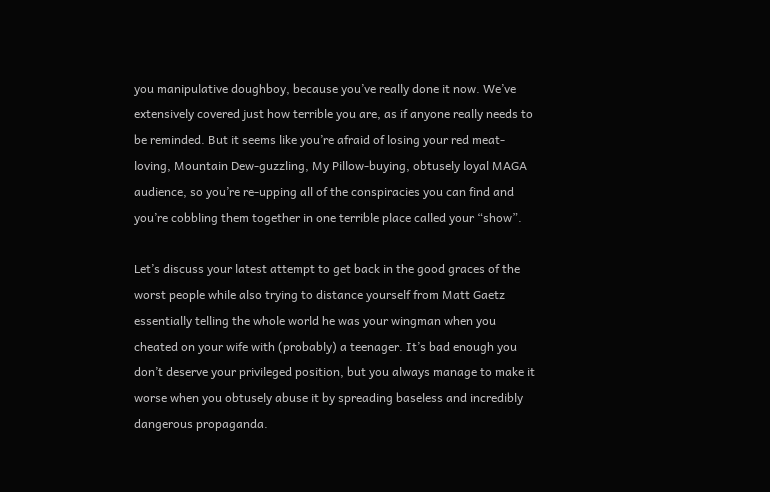you manipulative doughboy, because you’ve really done it now. We’ve extensively covered just how terrible you are, as if anyone really needs to be reminded. But it seems like you’re afraid of losing your red meat-loving, Mountain Dew-guzzling, My Pillow-buying, obtusely loyal MAGA audience, so you’re re-upping all of the conspiracies you can find and you’re cobbling them together in one terrible place called your “show”.

Let’s discuss your latest attempt to get back in the good graces of the worst people while also trying to distance yourself from Matt Gaetz essentially telling the whole world he was your wingman when you cheated on your wife with (probably) a teenager. It’s bad enough you don’t deserve your privileged position, but you always manage to make it worse when you obtusely abuse it by spreading baseless and incredibly dangerous propaganda.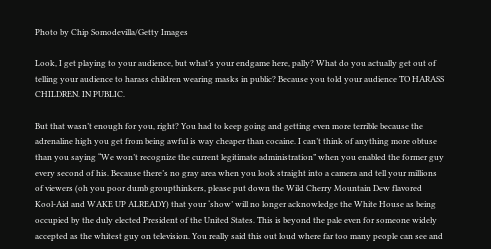Photo by Chip Somodevilla/Getty Images

Look, I get playing to your audience, but what’s your endgame here, pally? What do you actually get out of telling your audience to harass children wearing masks in public? Because you told your audience TO HARASS CHILDREN. IN PUBLIC.

But that wasn’t enough for you, right? You had to keep going and getting even more terrible because the adrenaline high you get from being awful is way cheaper than cocaine. I can’t think of anything more obtuse than you saying “We won’t recognize the current legitimate administration” when you enabled the former guy every second of his. Because there’s no gray area when you look straight into a camera and tell your millions of viewers (oh you poor dumb groupthinkers, please put down the Wild Cherry Mountain Dew flavored Kool-Aid and WAKE UP ALREADY) that your ‘show’ will no longer acknowledge the White House as being occupied by the duly elected President of the United States. This is beyond the pale even for someone widely accepted as the whitest guy on television. You really said this out loud where far too many people can see and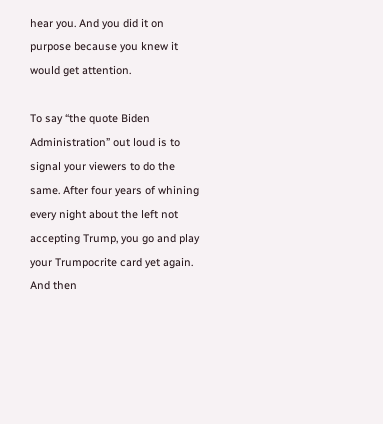hear you. And you did it on purpose because you knew it would get attention.

To say “the quote Biden Administration” out loud is to signal your viewers to do the same. After four years of whining every night about the left not accepting Trump, you go and play your Trumpocrite card yet again. And then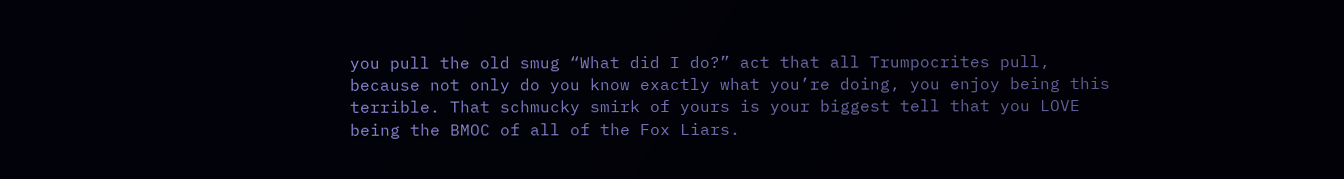you pull the old smug “What did I do?” act that all Trumpocrites pull, because not only do you know exactly what you’re doing, you enjoy being this terrible. That schmucky smirk of yours is your biggest tell that you LOVE being the BMOC of all of the Fox Liars.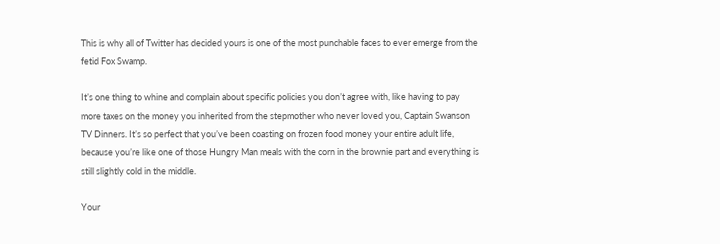This is why all of Twitter has decided yours is one of the most punchable faces to ever emerge from the fetid Fox Swamp.

It’s one thing to whine and complain about specific policies you don’t agree with, like having to pay more taxes on the money you inherited from the stepmother who never loved you, Captain Swanson TV Dinners. It’s so perfect that you’ve been coasting on frozen food money your entire adult life, because you’re like one of those Hungry Man meals with the corn in the brownie part and everything is still slightly cold in the middle.

Your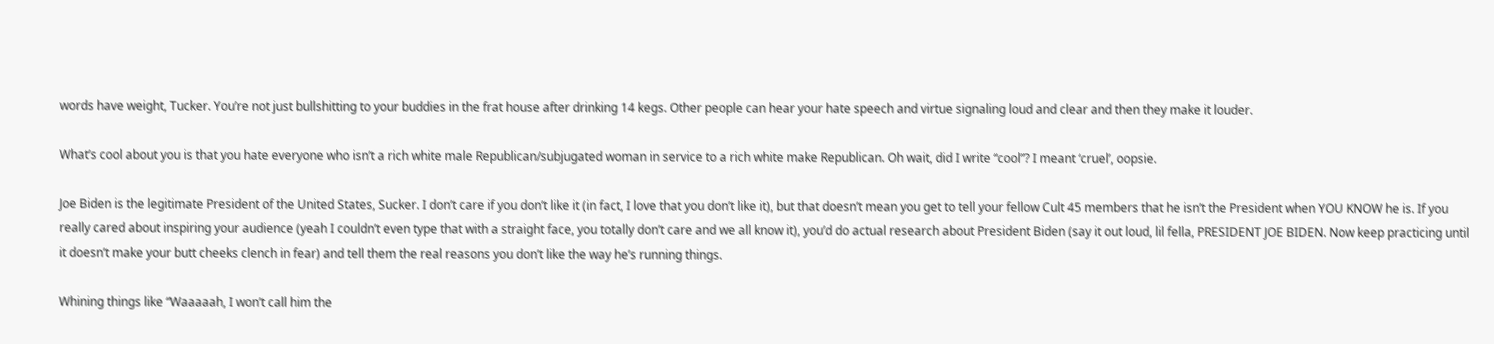words have weight, Tucker. You’re not just bullshitting to your buddies in the frat house after drinking 14 kegs. Other people can hear your hate speech and virtue signaling loud and clear and then they make it louder.

What’s cool about you is that you hate everyone who isn’t a rich white male Republican/subjugated woman in service to a rich white make Republican. Oh wait, did I write “cool”? I meant ‘cruel’, oopsie.

Joe Biden is the legitimate President of the United States, Sucker. I don’t care if you don’t like it (in fact, I love that you don’t like it), but that doesn’t mean you get to tell your fellow Cult 45 members that he isn’t the President when YOU KNOW he is. If you really cared about inspiring your audience (yeah I couldn’t even type that with a straight face, you totally don’t care and we all know it), you’d do actual research about President Biden (say it out loud, lil fella, PRESIDENT JOE BIDEN. Now keep practicing until it doesn’t make your butt cheeks clench in fear) and tell them the real reasons you don’t like the way he’s running things.

Whining things like “Waaaaah, I won’t call him the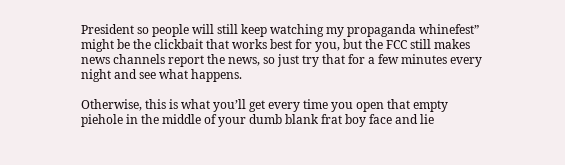President so people will still keep watching my propaganda whinefest” might be the clickbait that works best for you, but the FCC still makes news channels report the news, so just try that for a few minutes every night and see what happens.

Otherwise, this is what you’ll get every time you open that empty piehole in the middle of your dumb blank frat boy face and lie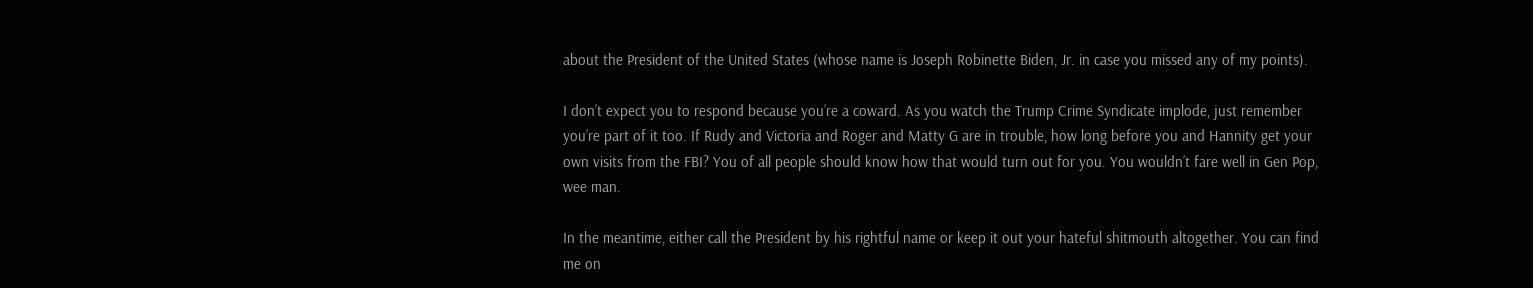about the President of the United States (whose name is Joseph Robinette Biden, Jr. in case you missed any of my points).

I don’t expect you to respond because you’re a coward. As you watch the Trump Crime Syndicate implode, just remember you’re part of it too. If Rudy and Victoria and Roger and Matty G are in trouble, how long before you and Hannity get your own visits from the FBI? You of all people should know how that would turn out for you. You wouldn’t fare well in Gen Pop, wee man.

In the meantime, either call the President by his rightful name or keep it out your hateful shitmouth altogether. You can find me on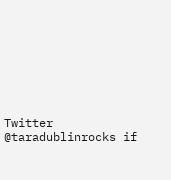Twitter @taradublinrocks if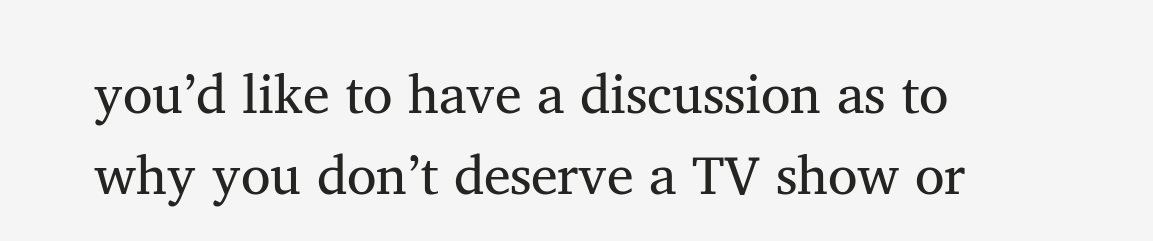you’d like to have a discussion as to why you don’t deserve a TV show or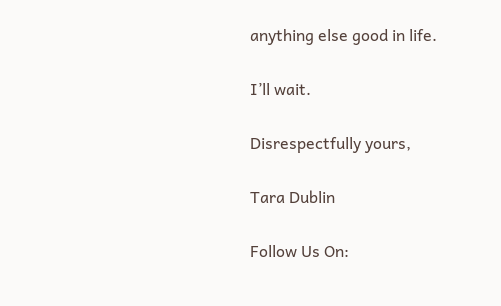anything else good in life.

I’ll wait.

Disrespectfully yours,

Tara Dublin

Follow Us On: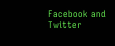Facebook and Twitter